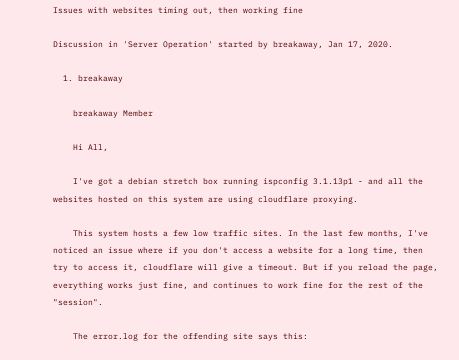Issues with websites timing out, then working fine

Discussion in 'Server Operation' started by breakaway, Jan 17, 2020.

  1. breakaway

    breakaway Member

    Hi All,

    I've got a debian stretch box running ispconfig 3.1.13p1 - and all the websites hosted on this system are using cloudflare proxying.

    This system hosts a few low traffic sites. In the last few months, I've noticed an issue where if you don't access a website for a long time, then try to access it, cloudflare will give a timeout. But if you reload the page, everything works just fine, and continues to work fine for the rest of the "session".

    The error.log for the offending site says this: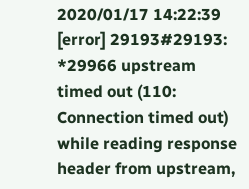2020/01/17 14:22:39 [error] 29193#29193: *29966 upstream timed out (110: Connection timed out) while reading response header from upstream,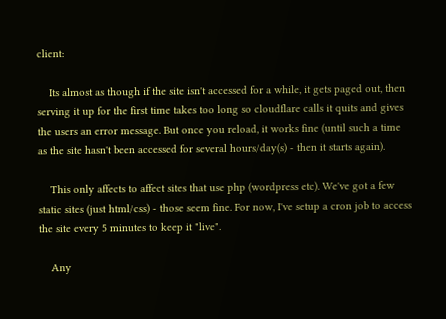client:

    Its almost as though if the site isn't accessed for a while, it gets paged out, then serving it up for the first time takes too long so cloudflare calls it quits and gives the users an error message. But once you reload, it works fine (until such a time as the site hasn't been accessed for several hours/day(s) - then it starts again).

    This only affects to affect sites that use php (wordpress etc). We've got a few static sites (just html/css) - those seem fine. For now, I've setup a cron job to access the site every 5 minutes to keep it "live".

    Any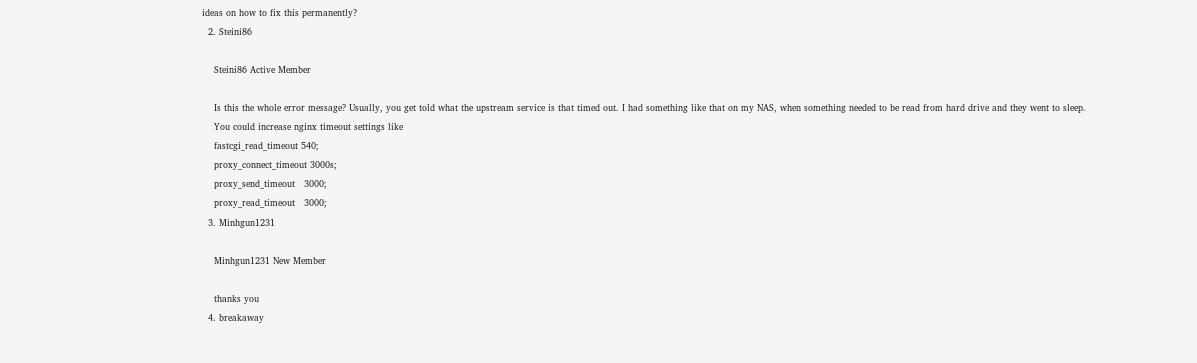ideas on how to fix this permanently?
  2. Steini86

    Steini86 Active Member

    Is this the whole error message? Usually, you get told what the upstream service is that timed out. I had something like that on my NAS, when something needed to be read from hard drive and they went to sleep.
    You could increase nginx timeout settings like
    fastcgi_read_timeout 540;
    proxy_connect_timeout 3000s;
    proxy_send_timeout   3000;
    proxy_read_timeout   3000;
  3. Minhgun1231

    Minhgun1231 New Member

    thanks you
  4. breakaway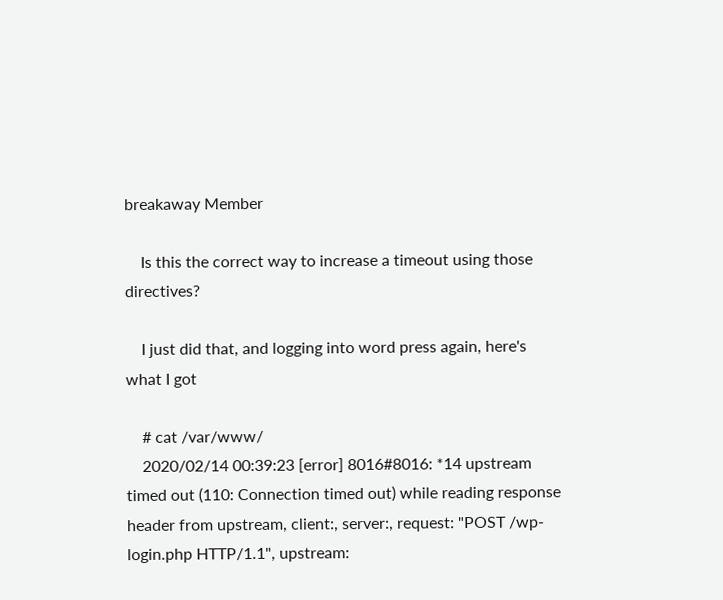breakaway Member

    Is this the correct way to increase a timeout using those directives?

    I just did that, and logging into word press again, here's what I got

    # cat /var/www/
    2020/02/14 00:39:23 [error] 8016#8016: *14 upstream timed out (110: Connection timed out) while reading response header from upstream, client:, server:, request: "POST /wp-login.php HTTP/1.1", upstream: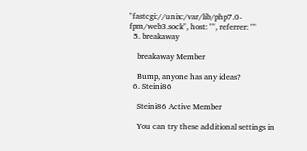"fastcgi://unix:/var/lib/php7.0-fpm/web3.sock", host: "", referrer: ""
  5. breakaway

    breakaway Member

    Bump, anyone has any ideas?
  6. Steini86

    Steini86 Active Member

    You can try these additional settings in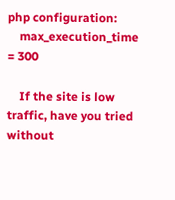php configuration:
    max_execution_time = 300

    If the site is low traffic, have you tried without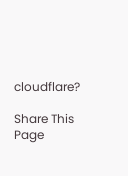cloudflare?

Share This Page